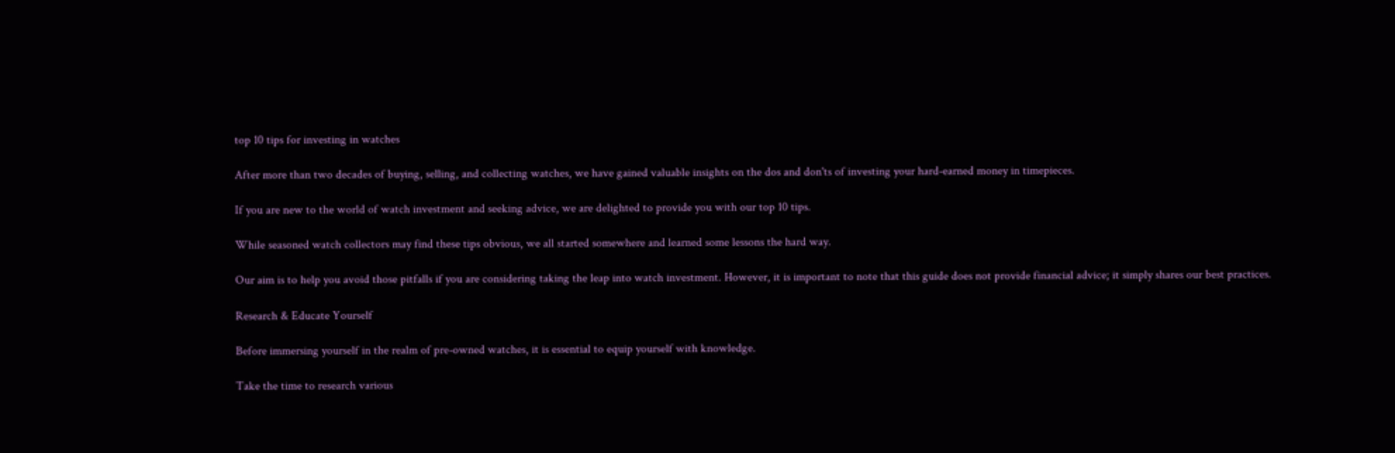top 10 tips for investing in watches

After more than two decades of buying, selling, and collecting watches, we have gained valuable insights on the dos and don'ts of investing your hard-earned money in timepieces.

If you are new to the world of watch investment and seeking advice, we are delighted to provide you with our top 10 tips.

While seasoned watch collectors may find these tips obvious, we all started somewhere and learned some lessons the hard way.

Our aim is to help you avoid those pitfalls if you are considering taking the leap into watch investment. However, it is important to note that this guide does not provide financial advice; it simply shares our best practices.

Research & Educate Yourself

Before immersing yourself in the realm of pre-owned watches, it is essential to equip yourself with knowledge.

Take the time to research various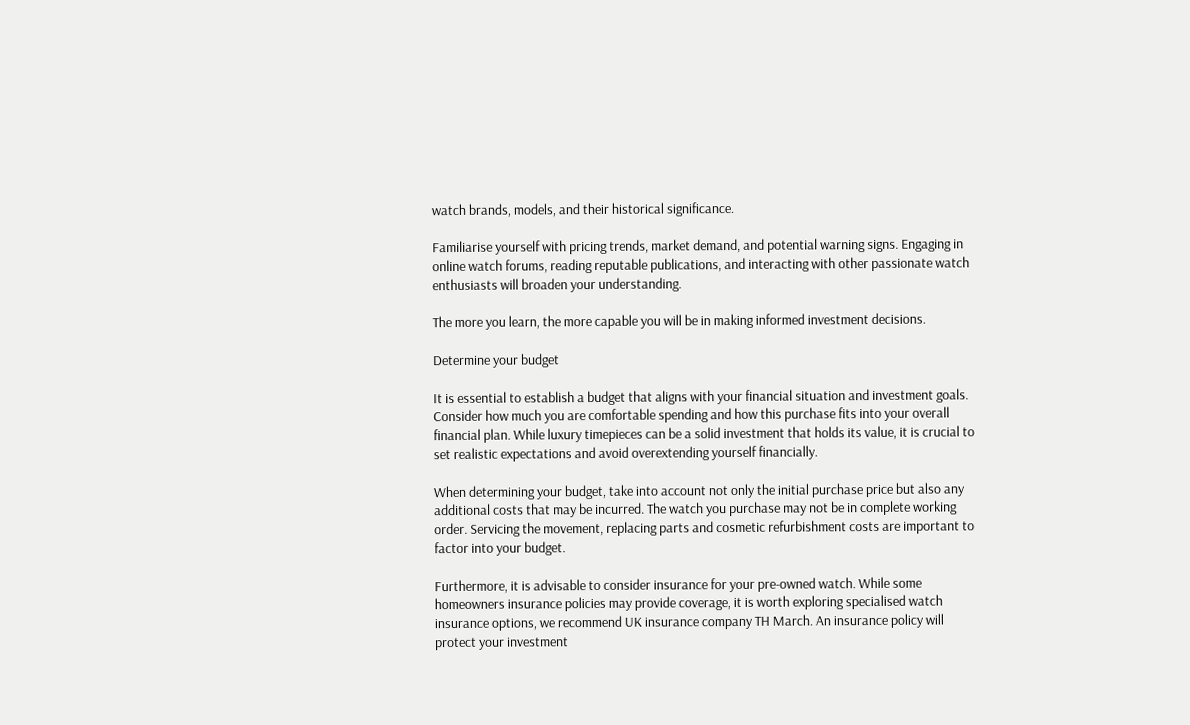watch brands, models, and their historical significance.

Familiarise yourself with pricing trends, market demand, and potential warning signs. Engaging in online watch forums, reading reputable publications, and interacting with other passionate watch enthusiasts will broaden your understanding.

The more you learn, the more capable you will be in making informed investment decisions.

Determine your budget

It is essential to establish a budget that aligns with your financial situation and investment goals. Consider how much you are comfortable spending and how this purchase fits into your overall financial plan. While luxury timepieces can be a solid investment that holds its value, it is crucial to set realistic expectations and avoid overextending yourself financially.

When determining your budget, take into account not only the initial purchase price but also any additional costs that may be incurred. The watch you purchase may not be in complete working order. Servicing the movement, replacing parts and cosmetic refurbishment costs are important to factor into your budget.

Furthermore, it is advisable to consider insurance for your pre-owned watch. While some homeowners insurance policies may provide coverage, it is worth exploring specialised watch insurance options, we recommend UK insurance company TH March. An insurance policy will protect your investment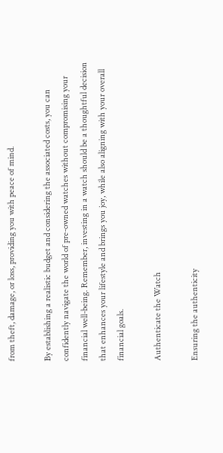from theft, damage, or loss, providing you with peace of mind.

By establishing a realistic budget and considering the associated costs, you can confidently navigate the world of pre-owned watches without compromising your financial well-being. Remember, investing in a watch should be a thoughtful decision that enhances your lifestyle and brings you joy, while also aligning with your overall financial goals.

Authenticate the Watch

Ensuring the authenticity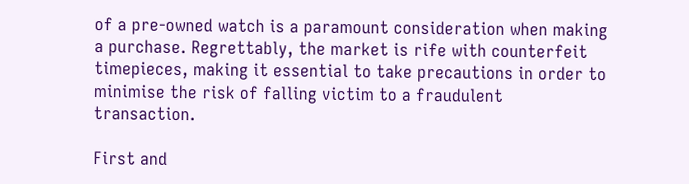of a pre-owned watch is a paramount consideration when making a purchase. Regrettably, the market is rife with counterfeit timepieces, making it essential to take precautions in order to minimise the risk of falling victim to a fraudulent transaction.

First and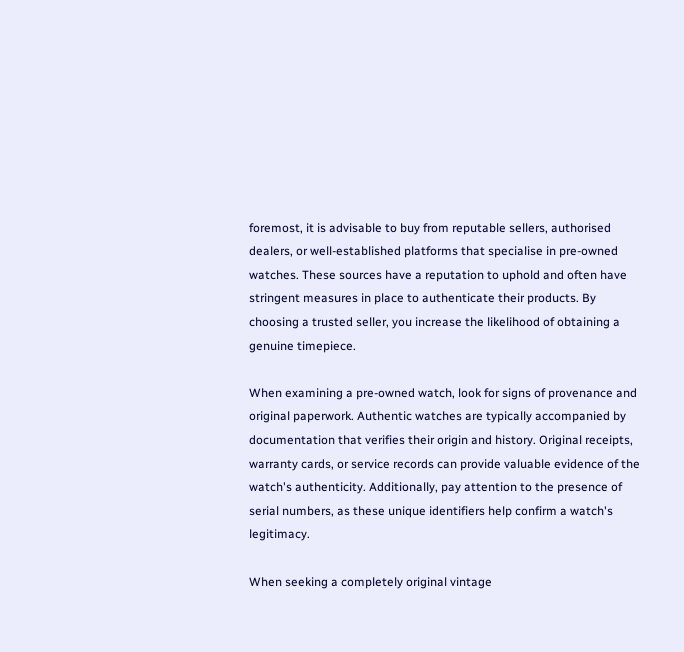foremost, it is advisable to buy from reputable sellers, authorised dealers, or well-established platforms that specialise in pre-owned watches. These sources have a reputation to uphold and often have stringent measures in place to authenticate their products. By choosing a trusted seller, you increase the likelihood of obtaining a genuine timepiece.

When examining a pre-owned watch, look for signs of provenance and original paperwork. Authentic watches are typically accompanied by documentation that verifies their origin and history. Original receipts, warranty cards, or service records can provide valuable evidence of the watch's authenticity. Additionally, pay attention to the presence of serial numbers, as these unique identifiers help confirm a watch's legitimacy.

When seeking a completely original vintage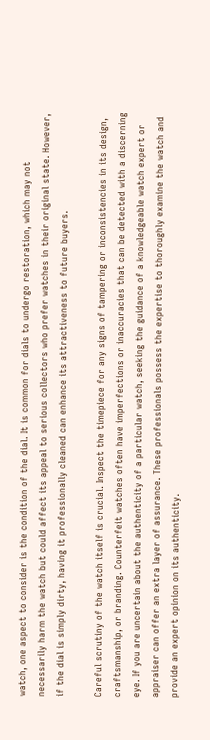watch, one aspect to consider is the condition of the dial. It is common for dials to undergo restoration, which may not necessarily harm the watch but could affect its appeal to serious collectors who prefer watches in their original state. However, if the dial is simply dirty, having it professionally cleaned can enhance its attractiveness to future buyers.

Careful scrutiny of the watch itself is crucial. Inspect the timepiece for any signs of tampering or inconsistencies in its design, craftsmanship, or branding. Counterfeit watches often have imperfections or inaccuracies that can be detected with a discerning eye. If you are uncertain about the authenticity of a particular watch, seeking the guidance of a knowledgeable watch expert or appraiser can offer an extra layer of assurance. These professionals possess the expertise to thoroughly examine the watch and provide an expert opinion on its authenticity.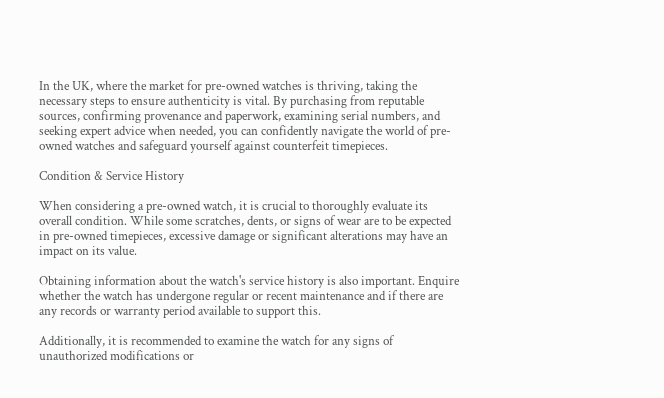In the UK, where the market for pre-owned watches is thriving, taking the necessary steps to ensure authenticity is vital. By purchasing from reputable sources, confirming provenance and paperwork, examining serial numbers, and seeking expert advice when needed, you can confidently navigate the world of pre-owned watches and safeguard yourself against counterfeit timepieces.

Condition & Service History

When considering a pre-owned watch, it is crucial to thoroughly evaluate its overall condition. While some scratches, dents, or signs of wear are to be expected in pre-owned timepieces, excessive damage or significant alterations may have an impact on its value.

Obtaining information about the watch's service history is also important. Enquire whether the watch has undergone regular or recent maintenance and if there are any records or warranty period available to support this.

Additionally, it is recommended to examine the watch for any signs of unauthorized modifications or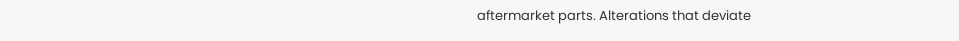aftermarket parts. Alterations that deviate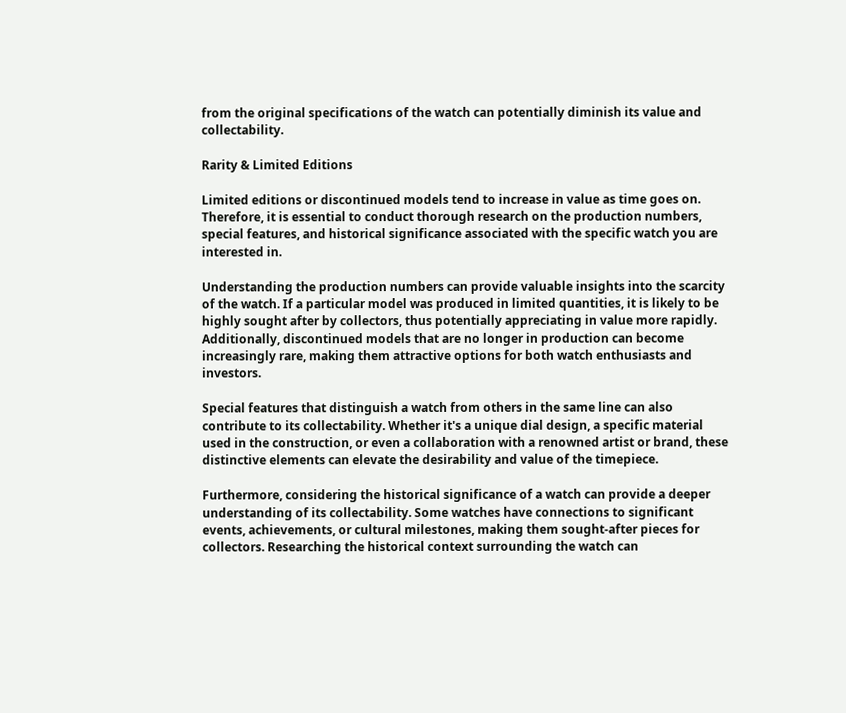from the original specifications of the watch can potentially diminish its value and collectability.

Rarity & Limited Editions

Limited editions or discontinued models tend to increase in value as time goes on. Therefore, it is essential to conduct thorough research on the production numbers, special features, and historical significance associated with the specific watch you are interested in.

Understanding the production numbers can provide valuable insights into the scarcity of the watch. If a particular model was produced in limited quantities, it is likely to be highly sought after by collectors, thus potentially appreciating in value more rapidly. Additionally, discontinued models that are no longer in production can become increasingly rare, making them attractive options for both watch enthusiasts and investors.

Special features that distinguish a watch from others in the same line can also contribute to its collectability. Whether it's a unique dial design, a specific material used in the construction, or even a collaboration with a renowned artist or brand, these distinctive elements can elevate the desirability and value of the timepiece.

Furthermore, considering the historical significance of a watch can provide a deeper understanding of its collectability. Some watches have connections to significant events, achievements, or cultural milestones, making them sought-after pieces for collectors. Researching the historical context surrounding the watch can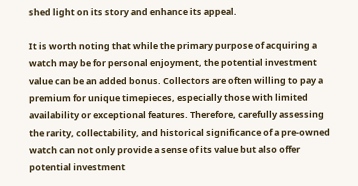shed light on its story and enhance its appeal.

It is worth noting that while the primary purpose of acquiring a watch may be for personal enjoyment, the potential investment value can be an added bonus. Collectors are often willing to pay a premium for unique timepieces, especially those with limited availability or exceptional features. Therefore, carefully assessing the rarity, collectability, and historical significance of a pre-owned watch can not only provide a sense of its value but also offer potential investment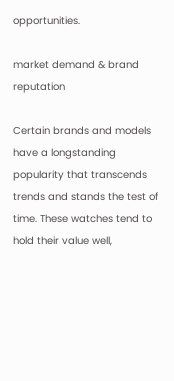opportunities.

market demand & brand reputation

Certain brands and models have a longstanding popularity that transcends trends and stands the test of time. These watches tend to hold their value well,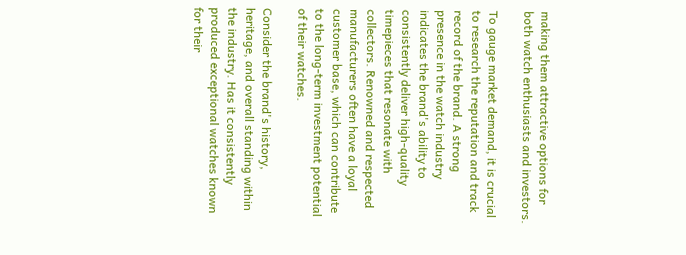making them attractive options for both watch enthusiasts and investors.

To gauge market demand, it is crucial to research the reputation and track record of the brand. A strong presence in the watch industry indicates the brand's ability to consistently deliver high-quality timepieces that resonate with collectors. Renowned and respected manufacturers often have a loyal customer base, which can contribute to the long-term investment potential of their watches.

Consider the brand's history, heritage, and overall standing within the industry. Has it consistently produced exceptional watches known for their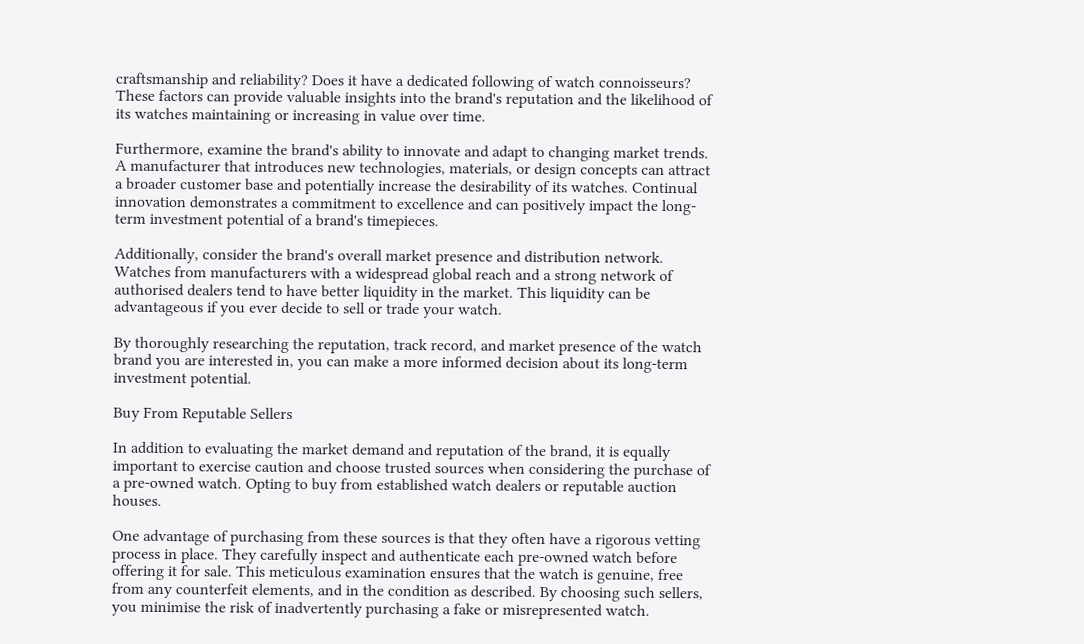craftsmanship and reliability? Does it have a dedicated following of watch connoisseurs? These factors can provide valuable insights into the brand's reputation and the likelihood of its watches maintaining or increasing in value over time.

Furthermore, examine the brand's ability to innovate and adapt to changing market trends. A manufacturer that introduces new technologies, materials, or design concepts can attract a broader customer base and potentially increase the desirability of its watches. Continual innovation demonstrates a commitment to excellence and can positively impact the long-term investment potential of a brand's timepieces.

Additionally, consider the brand's overall market presence and distribution network. Watches from manufacturers with a widespread global reach and a strong network of authorised dealers tend to have better liquidity in the market. This liquidity can be advantageous if you ever decide to sell or trade your watch.

By thoroughly researching the reputation, track record, and market presence of the watch brand you are interested in, you can make a more informed decision about its long-term investment potential.

Buy From Reputable Sellers

In addition to evaluating the market demand and reputation of the brand, it is equally important to exercise caution and choose trusted sources when considering the purchase of a pre-owned watch. Opting to buy from established watch dealers or reputable auction houses.

One advantage of purchasing from these sources is that they often have a rigorous vetting process in place. They carefully inspect and authenticate each pre-owned watch before offering it for sale. This meticulous examination ensures that the watch is genuine, free from any counterfeit elements, and in the condition as described. By choosing such sellers, you minimise the risk of inadvertently purchasing a fake or misrepresented watch.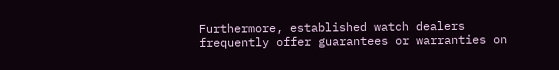Furthermore, established watch dealers frequently offer guarantees or warranties on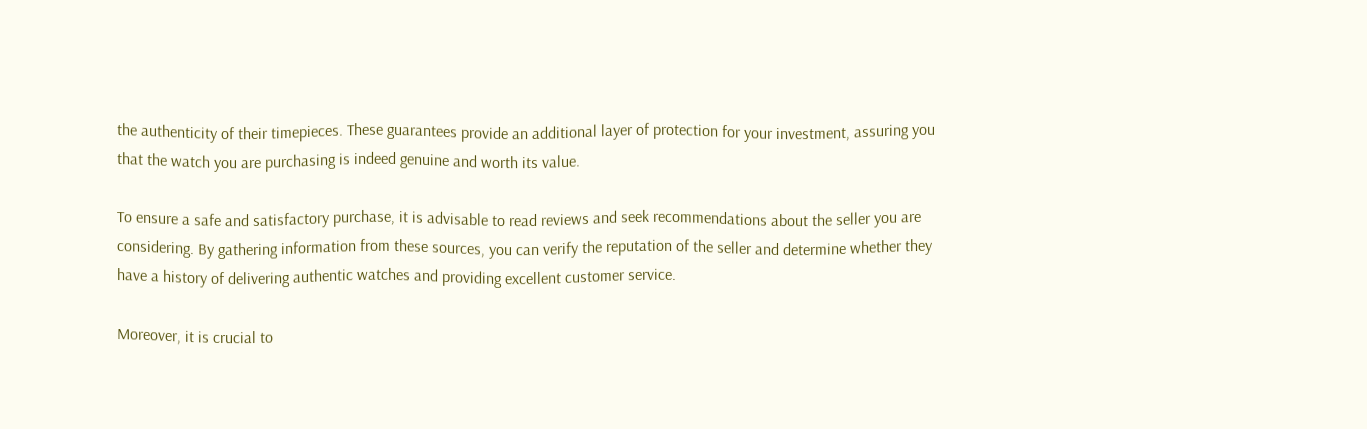the authenticity of their timepieces. These guarantees provide an additional layer of protection for your investment, assuring you that the watch you are purchasing is indeed genuine and worth its value.

To ensure a safe and satisfactory purchase, it is advisable to read reviews and seek recommendations about the seller you are considering. By gathering information from these sources, you can verify the reputation of the seller and determine whether they have a history of delivering authentic watches and providing excellent customer service.

Moreover, it is crucial to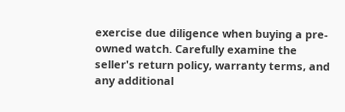exercise due diligence when buying a pre-owned watch. Carefully examine the seller's return policy, warranty terms, and any additional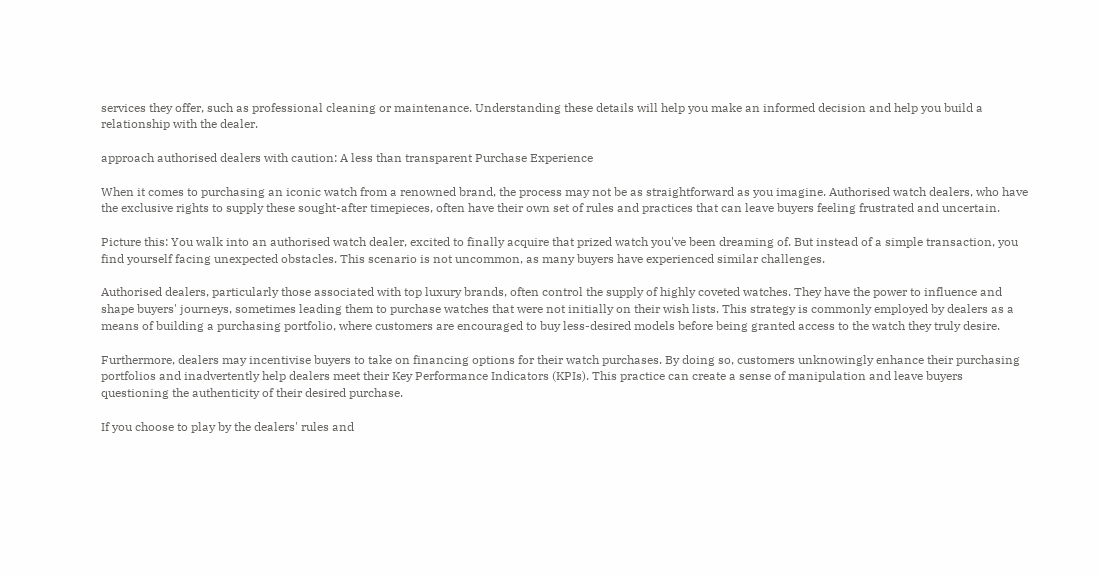services they offer, such as professional cleaning or maintenance. Understanding these details will help you make an informed decision and help you build a relationship with the dealer.

approach authorised dealers with caution: A less than transparent Purchase Experience

When it comes to purchasing an iconic watch from a renowned brand, the process may not be as straightforward as you imagine. Authorised watch dealers, who have the exclusive rights to supply these sought-after timepieces, often have their own set of rules and practices that can leave buyers feeling frustrated and uncertain.

Picture this: You walk into an authorised watch dealer, excited to finally acquire that prized watch you've been dreaming of. But instead of a simple transaction, you find yourself facing unexpected obstacles. This scenario is not uncommon, as many buyers have experienced similar challenges.

Authorised dealers, particularly those associated with top luxury brands, often control the supply of highly coveted watches. They have the power to influence and shape buyers' journeys, sometimes leading them to purchase watches that were not initially on their wish lists. This strategy is commonly employed by dealers as a means of building a purchasing portfolio, where customers are encouraged to buy less-desired models before being granted access to the watch they truly desire.

Furthermore, dealers may incentivise buyers to take on financing options for their watch purchases. By doing so, customers unknowingly enhance their purchasing portfolios and inadvertently help dealers meet their Key Performance Indicators (KPIs). This practice can create a sense of manipulation and leave buyers questioning the authenticity of their desired purchase.

If you choose to play by the dealers' rules and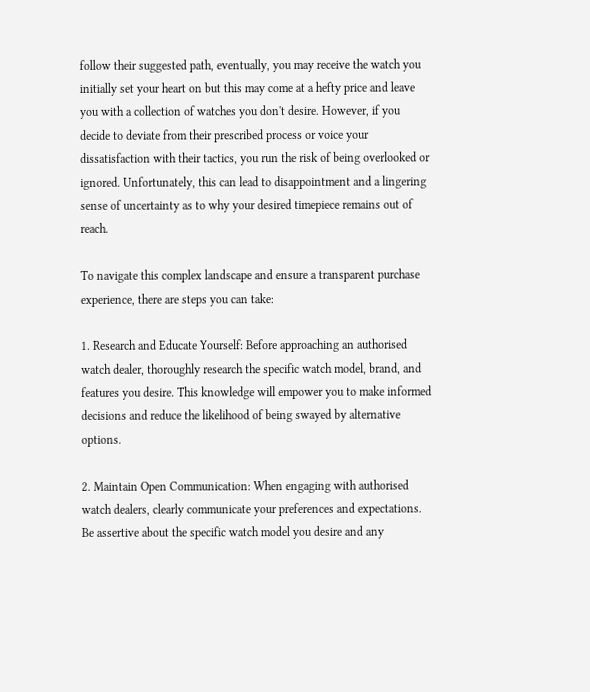follow their suggested path, eventually, you may receive the watch you initially set your heart on but this may come at a hefty price and leave you with a collection of watches you don't desire. However, if you decide to deviate from their prescribed process or voice your dissatisfaction with their tactics, you run the risk of being overlooked or ignored. Unfortunately, this can lead to disappointment and a lingering sense of uncertainty as to why your desired timepiece remains out of reach.

To navigate this complex landscape and ensure a transparent purchase experience, there are steps you can take:

1. Research and Educate Yourself: Before approaching an authorised watch dealer, thoroughly research the specific watch model, brand, and features you desire. This knowledge will empower you to make informed decisions and reduce the likelihood of being swayed by alternative options.

2. Maintain Open Communication: When engaging with authorised watch dealers, clearly communicate your preferences and expectations. Be assertive about the specific watch model you desire and any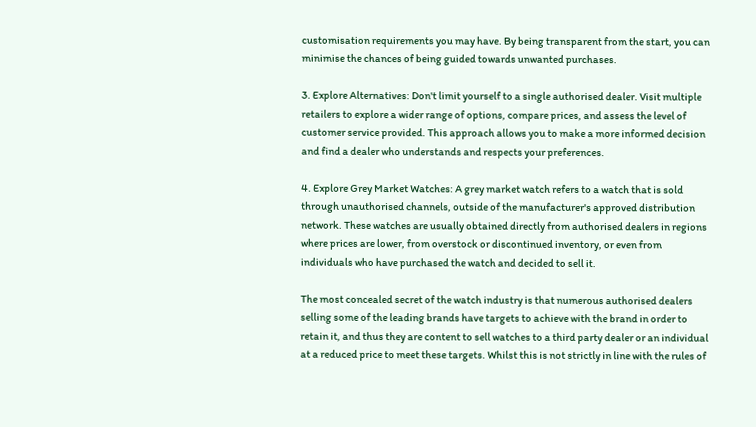customisation requirements you may have. By being transparent from the start, you can minimise the chances of being guided towards unwanted purchases.

3. Explore Alternatives: Don't limit yourself to a single authorised dealer. Visit multiple retailers to explore a wider range of options, compare prices, and assess the level of customer service provided. This approach allows you to make a more informed decision and find a dealer who understands and respects your preferences.

4. Explore Grey Market Watches: A grey market watch refers to a watch that is sold through unauthorised channels, outside of the manufacturer's approved distribution network. These watches are usually obtained directly from authorised dealers in regions where prices are lower, from overstock or discontinued inventory, or even from individuals who have purchased the watch and decided to sell it.

The most concealed secret of the watch industry is that numerous authorised dealers selling some of the leading brands have targets to achieve with the brand in order to retain it, and thus they are content to sell watches to a third party dealer or an individual at a reduced price to meet these targets. Whilst this is not strictly in line with the rules of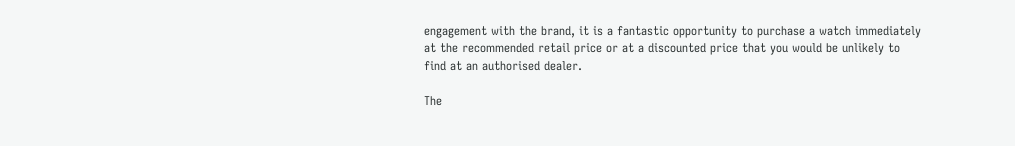engagement with the brand, it is a fantastic opportunity to purchase a watch immediately at the recommended retail price or at a discounted price that you would be unlikely to find at an authorised dealer.

The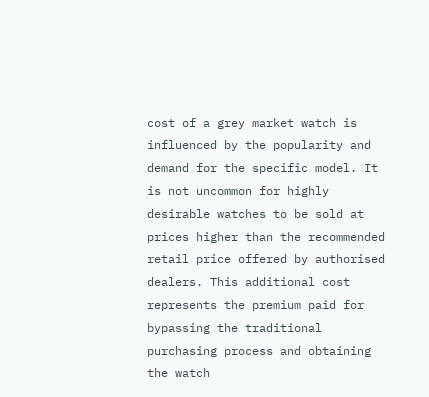cost of a grey market watch is influenced by the popularity and demand for the specific model. It is not uncommon for highly desirable watches to be sold at prices higher than the recommended retail price offered by authorised dealers. This additional cost represents the premium paid for bypassing the traditional purchasing process and obtaining the watch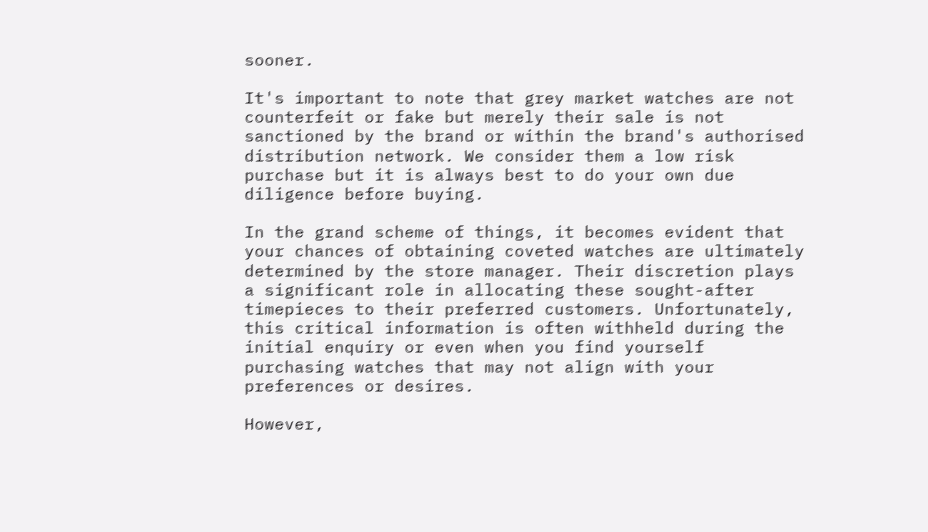sooner.

It's important to note that grey market watches are not counterfeit or fake but merely their sale is not sanctioned by the brand or within the brand's authorised distribution network. We consider them a low risk purchase but it is always best to do your own due diligence before buying.

In the grand scheme of things, it becomes evident that your chances of obtaining coveted watches are ultimately determined by the store manager. Their discretion plays a significant role in allocating these sought-after timepieces to their preferred customers. Unfortunately, this critical information is often withheld during the initial enquiry or even when you find yourself purchasing watches that may not align with your preferences or desires.

However,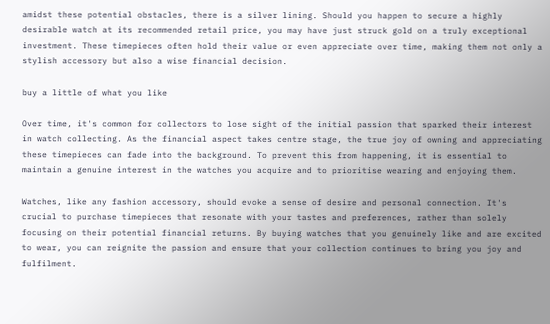amidst these potential obstacles, there is a silver lining. Should you happen to secure a highly desirable watch at its recommended retail price, you may have just struck gold on a truly exceptional investment. These timepieces often hold their value or even appreciate over time, making them not only a stylish accessory but also a wise financial decision.

buy a little of what you like

Over time, it's common for collectors to lose sight of the initial passion that sparked their interest in watch collecting. As the financial aspect takes centre stage, the true joy of owning and appreciating these timepieces can fade into the background. To prevent this from happening, it is essential to maintain a genuine interest in the watches you acquire and to prioritise wearing and enjoying them.

Watches, like any fashion accessory, should evoke a sense of desire and personal connection. It's crucial to purchase timepieces that resonate with your tastes and preferences, rather than solely focusing on their potential financial returns. By buying watches that you genuinely like and are excited to wear, you can reignite the passion and ensure that your collection continues to bring you joy and fulfilment.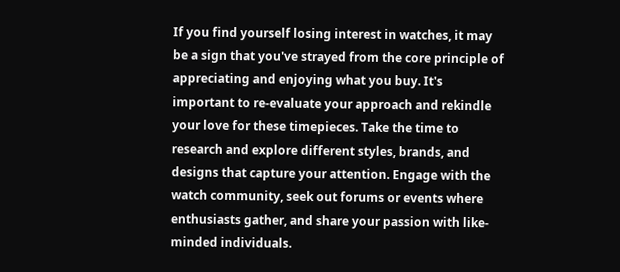If you find yourself losing interest in watches, it may be a sign that you've strayed from the core principle of appreciating and enjoying what you buy. It's important to re-evaluate your approach and rekindle your love for these timepieces. Take the time to research and explore different styles, brands, and designs that capture your attention. Engage with the watch community, seek out forums or events where enthusiasts gather, and share your passion with like-minded individuals.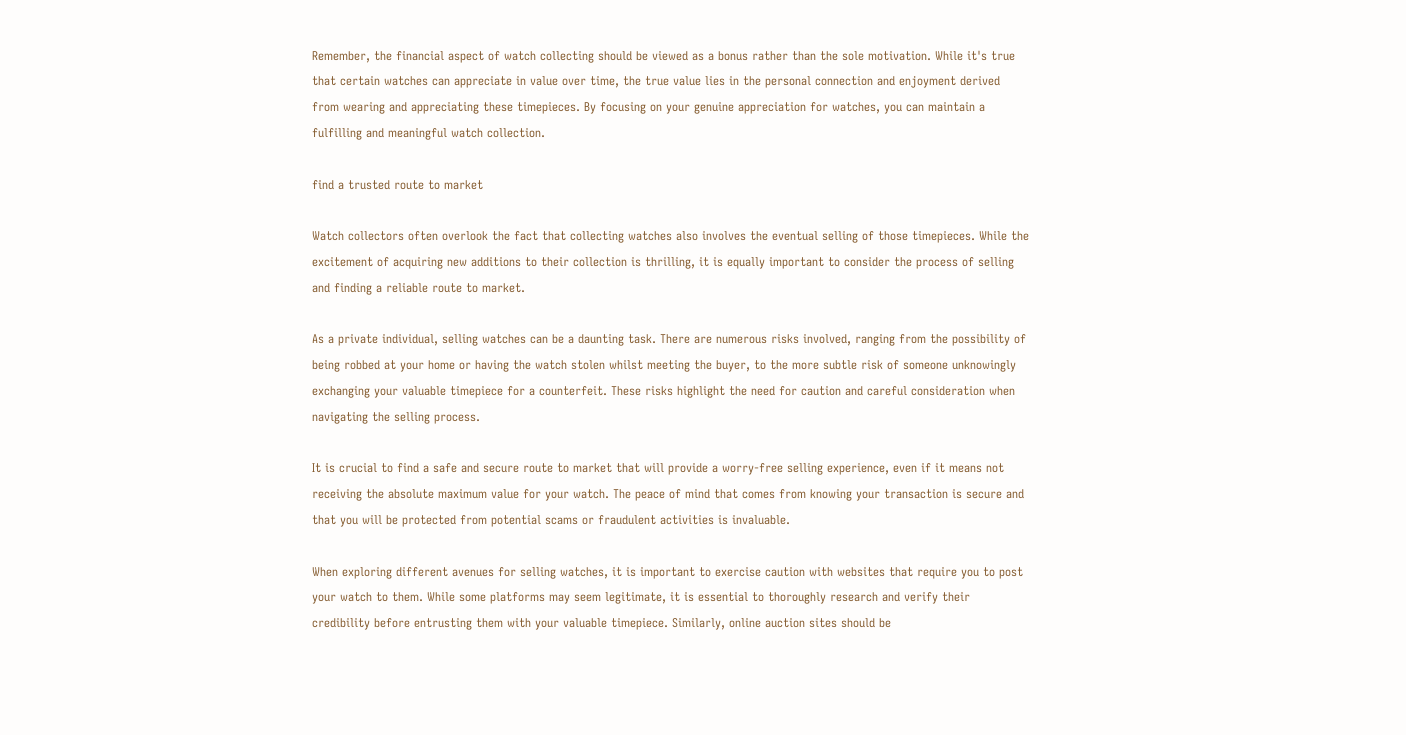Remember, the financial aspect of watch collecting should be viewed as a bonus rather than the sole motivation. While it's true that certain watches can appreciate in value over time, the true value lies in the personal connection and enjoyment derived from wearing and appreciating these timepieces. By focusing on your genuine appreciation for watches, you can maintain a fulfilling and meaningful watch collection.

find a trusted route to market

Watch collectors often overlook the fact that collecting watches also involves the eventual selling of those timepieces. While the excitement of acquiring new additions to their collection is thrilling, it is equally important to consider the process of selling and finding a reliable route to market.

As a private individual, selling watches can be a daunting task. There are numerous risks involved, ranging from the possibility of being robbed at your home or having the watch stolen whilst meeting the buyer, to the more subtle risk of someone unknowingly exchanging your valuable timepiece for a counterfeit. These risks highlight the need for caution and careful consideration when navigating the selling process.

It is crucial to find a safe and secure route to market that will provide a worry-free selling experience, even if it means not receiving the absolute maximum value for your watch. The peace of mind that comes from knowing your transaction is secure and that you will be protected from potential scams or fraudulent activities is invaluable.

When exploring different avenues for selling watches, it is important to exercise caution with websites that require you to post your watch to them. While some platforms may seem legitimate, it is essential to thoroughly research and verify their credibility before entrusting them with your valuable timepiece. Similarly, online auction sites should be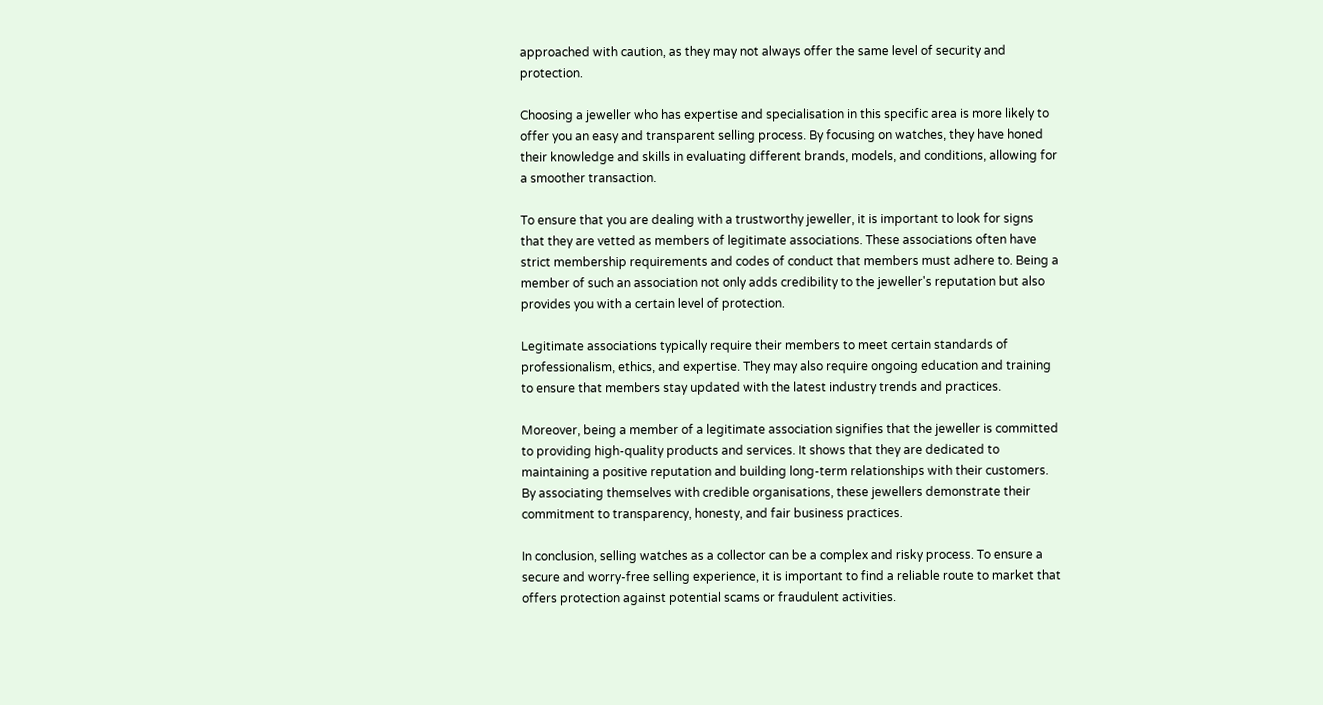approached with caution, as they may not always offer the same level of security and protection.

Choosing a jeweller who has expertise and specialisation in this specific area is more likely to offer you an easy and transparent selling process. By focusing on watches, they have honed their knowledge and skills in evaluating different brands, models, and conditions, allowing for a smoother transaction.

To ensure that you are dealing with a trustworthy jeweller, it is important to look for signs that they are vetted as members of legitimate associations. These associations often have strict membership requirements and codes of conduct that members must adhere to. Being a member of such an association not only adds credibility to the jeweller's reputation but also provides you with a certain level of protection.

Legitimate associations typically require their members to meet certain standards of professionalism, ethics, and expertise. They may also require ongoing education and training to ensure that members stay updated with the latest industry trends and practices.

Moreover, being a member of a legitimate association signifies that the jeweller is committed to providing high-quality products and services. It shows that they are dedicated to maintaining a positive reputation and building long-term relationships with their customers. By associating themselves with credible organisations, these jewellers demonstrate their commitment to transparency, honesty, and fair business practices.

In conclusion, selling watches as a collector can be a complex and risky process. To ensure a secure and worry-free selling experience, it is important to find a reliable route to market that offers protection against potential scams or fraudulent activities.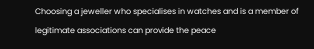Choosing a jeweller who specialises in watches and is a member of legitimate associations can provide the peace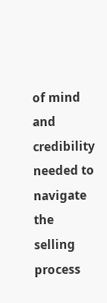of mind and credibility needed to navigate the selling process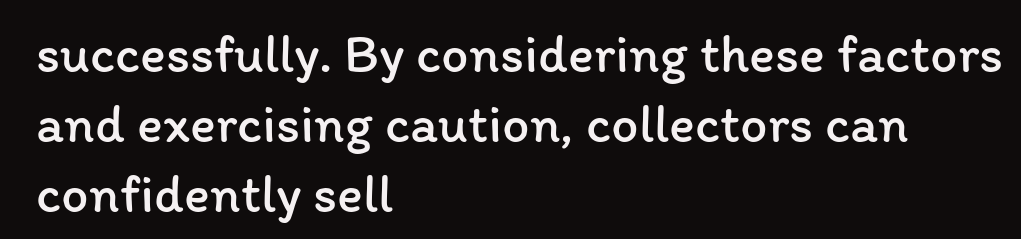successfully. By considering these factors and exercising caution, collectors can confidently sell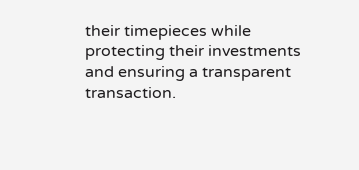their timepieces while protecting their investments and ensuring a transparent transaction.